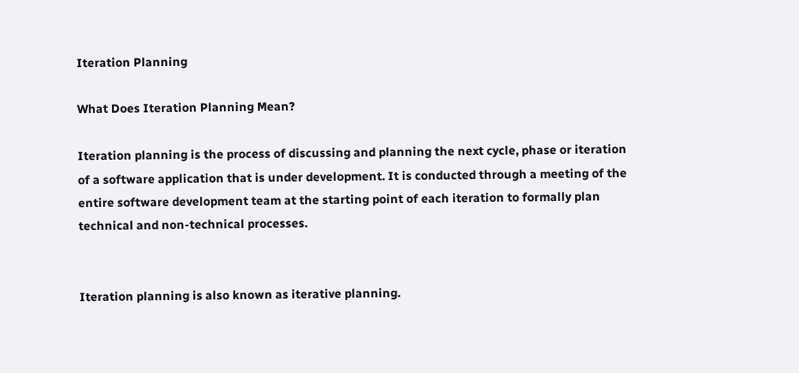Iteration Planning

What Does Iteration Planning Mean?

Iteration planning is the process of discussing and planning the next cycle, phase or iteration of a software application that is under development. It is conducted through a meeting of the entire software development team at the starting point of each iteration to formally plan technical and non-technical processes.


Iteration planning is also known as iterative planning.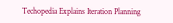Techopedia Explains Iteration Planning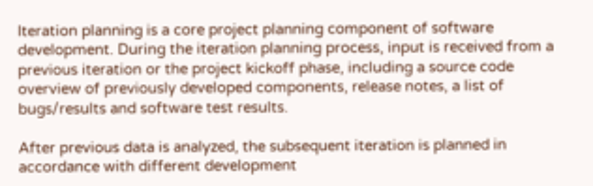Iteration planning is a core project planning component of software development. During the iteration planning process, input is received from a previous iteration or the project kickoff phase, including a source code overview of previously developed components, release notes, a list of bugs/results and software test results.

After previous data is analyzed, the subsequent iteration is planned in accordance with different development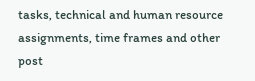tasks, technical and human resource assignments, time frames and other post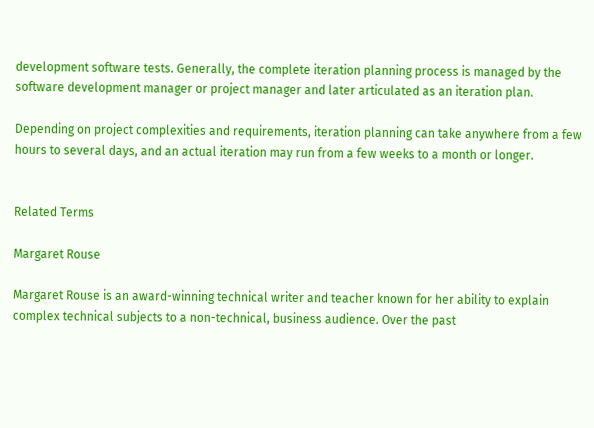development software tests. Generally, the complete iteration planning process is managed by the software development manager or project manager and later articulated as an iteration plan.

Depending on project complexities and requirements, iteration planning can take anywhere from a few hours to several days, and an actual iteration may run from a few weeks to a month or longer.


Related Terms

Margaret Rouse

Margaret Rouse is an award-winning technical writer and teacher known for her ability to explain complex technical subjects to a non-technical, business audience. Over the past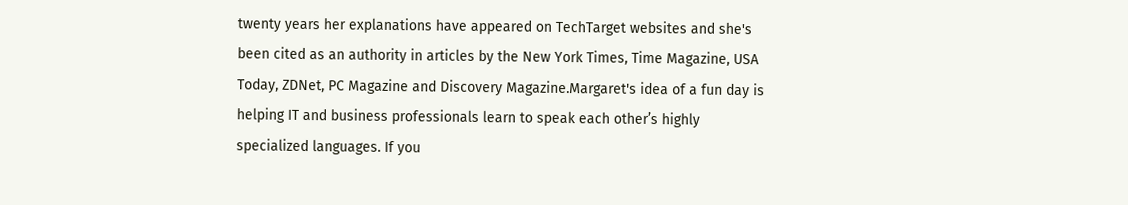twenty years her explanations have appeared on TechTarget websites and she's been cited as an authority in articles by the New York Times, Time Magazine, USA Today, ZDNet, PC Magazine and Discovery Magazine.Margaret's idea of a fun day is helping IT and business professionals learn to speak each other’s highly specialized languages. If you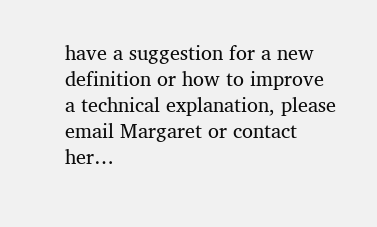have a suggestion for a new definition or how to improve a technical explanation, please email Margaret or contact her…